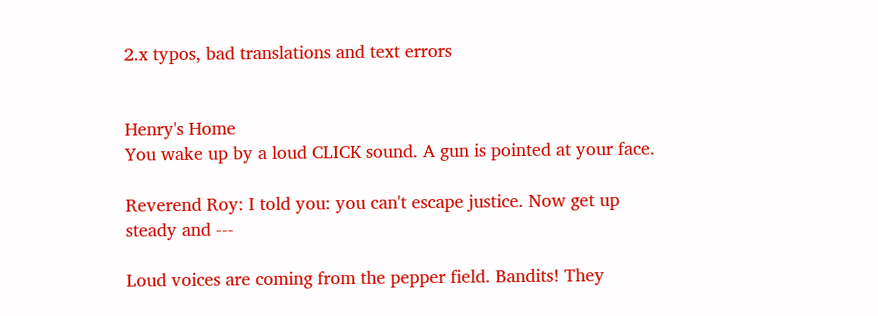2.x typos, bad translations and text errors


Henry's Home
You wake up by a loud CLICK sound. A gun is pointed at your face.

Reverend Roy: I told you: you can't escape justice. Now get up steady and ---

Loud voices are coming from the pepper field. Bandits! They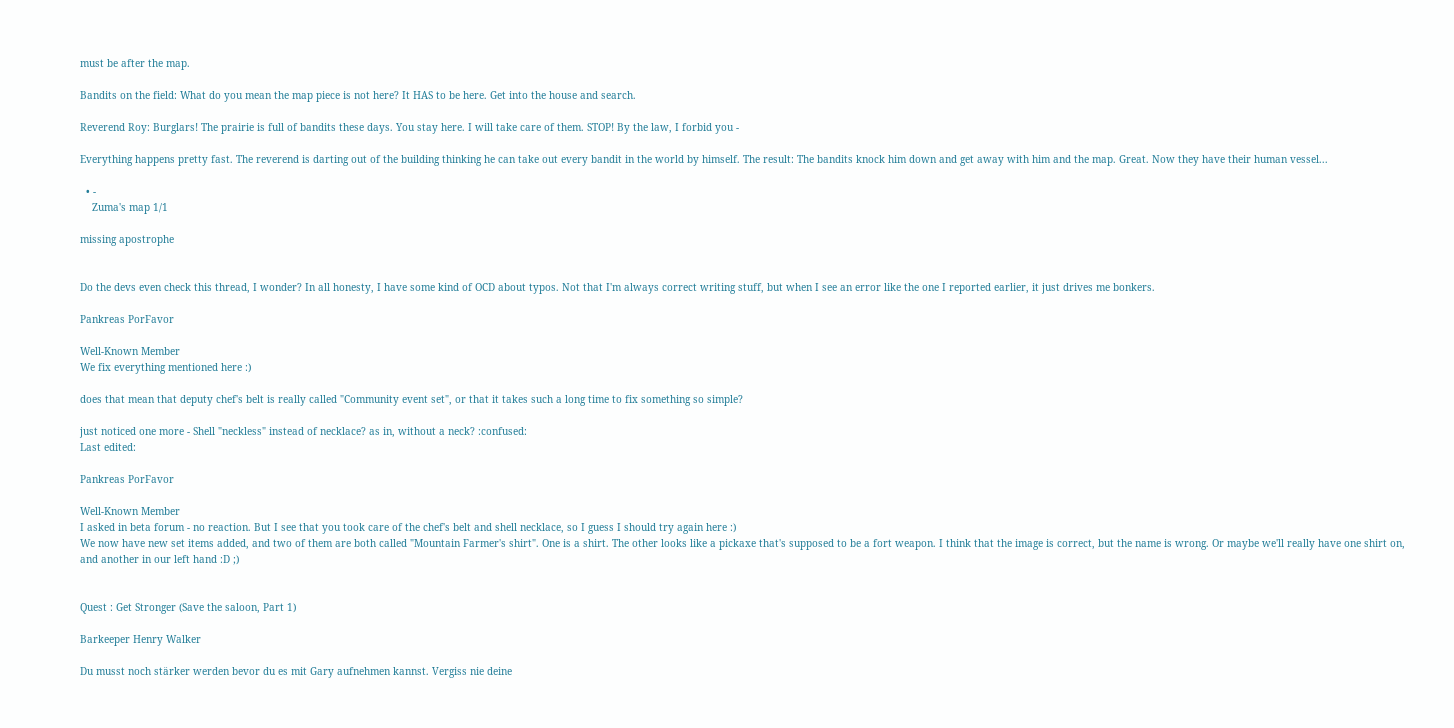must be after the map.

Bandits on the field: What do you mean the map piece is not here? It HAS to be here. Get into the house and search.

Reverend Roy: Burglars! The prairie is full of bandits these days. You stay here. I will take care of them. STOP! By the law, I forbid you -

Everything happens pretty fast. The reverend is darting out of the building thinking he can take out every bandit in the world by himself. The result: The bandits knock him down and get away with him and the map. Great. Now they have their human vessel...

  • -
    Zuma's map 1/1

missing apostrophe


Do the devs even check this thread, I wonder? In all honesty, I have some kind of OCD about typos. Not that I'm always correct writing stuff, but when I see an error like the one I reported earlier, it just drives me bonkers.

Pankreas PorFavor

Well-Known Member
We fix everything mentioned here :)

does that mean that deputy chef's belt is really called "Community event set", or that it takes such a long time to fix something so simple?

just noticed one more - Shell "neckless" instead of necklace? as in, without a neck? :confused:
Last edited:

Pankreas PorFavor

Well-Known Member
I asked in beta forum - no reaction. But I see that you took care of the chef's belt and shell necklace, so I guess I should try again here :)
We now have new set items added, and two of them are both called "Mountain Farmer's shirt". One is a shirt. The other looks like a pickaxe that's supposed to be a fort weapon. I think that the image is correct, but the name is wrong. Or maybe we'll really have one shirt on, and another in our left hand :D ;)


Quest : Get Stronger (Save the saloon, Part 1)

Barkeeper Henry Walker

Du musst noch stärker werden bevor du es mit Gary aufnehmen kannst. Vergiss nie deine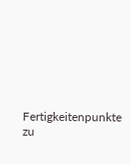Fertigkeitenpunkte zu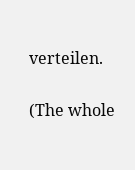verteilen.

(The whole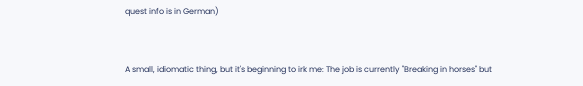quest info is in German)


A small, idiomatic thing, but it's beginning to irk me: The job is currently "Breaking in horses" but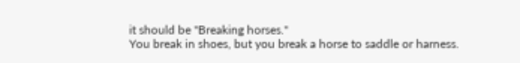it should be "Breaking horses."
You break in shoes, but you break a horse to saddle or harness.